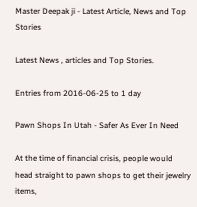Master Deepak ji - Latest Article, News and Top Stories

Latest News , articles and Top Stories.

Entries from 2016-06-25 to 1 day

Pawn Shops In Utah - Safer As Ever In Need

At the time of financial crisis, people would head straight to pawn shops to get their jewelry items,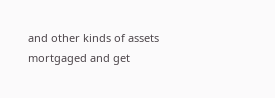and other kinds of assets mortgaged and get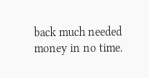back much needed money in no time.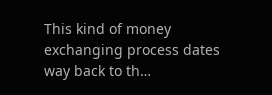This kind of money exchanging process dates way back to th…